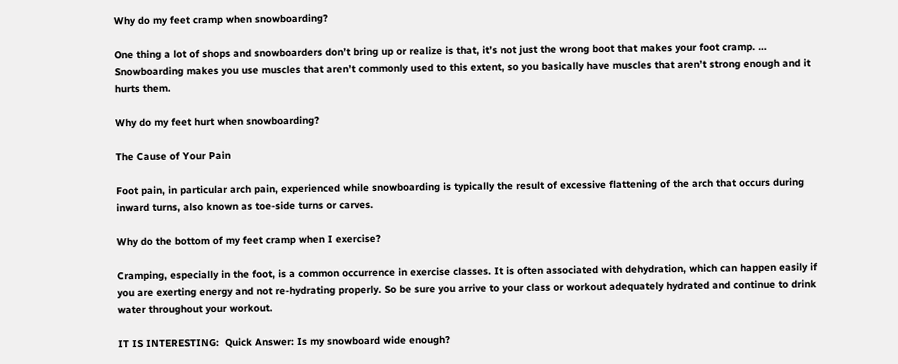Why do my feet cramp when snowboarding?

One thing a lot of shops and snowboarders don’t bring up or realize is that, it’s not just the wrong boot that makes your foot cramp. … Snowboarding makes you use muscles that aren’t commonly used to this extent, so you basically have muscles that aren’t strong enough and it hurts them.

Why do my feet hurt when snowboarding?

The Cause of Your Pain

Foot pain, in particular arch pain, experienced while snowboarding is typically the result of excessive flattening of the arch that occurs during inward turns, also known as toe-side turns or carves.

Why do the bottom of my feet cramp when I exercise?

Cramping, especially in the foot, is a common occurrence in exercise classes. It is often associated with dehydration, which can happen easily if you are exerting energy and not re-hydrating properly. So be sure you arrive to your class or workout adequately hydrated and continue to drink water throughout your workout.

IT IS INTERESTING:  Quick Answer: Is my snowboard wide enough?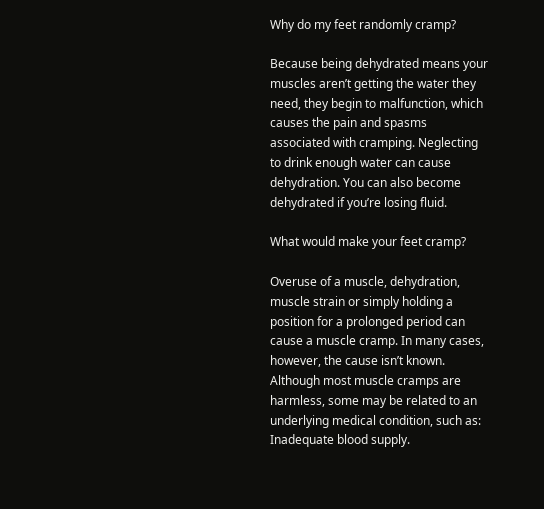Why do my feet randomly cramp?

Because being dehydrated means your muscles aren’t getting the water they need, they begin to malfunction, which causes the pain and spasms associated with cramping. Neglecting to drink enough water can cause dehydration. You can also become dehydrated if you’re losing fluid.

What would make your feet cramp?

Overuse of a muscle, dehydration, muscle strain or simply holding a position for a prolonged period can cause a muscle cramp. In many cases, however, the cause isn’t known. Although most muscle cramps are harmless, some may be related to an underlying medical condition, such as: Inadequate blood supply.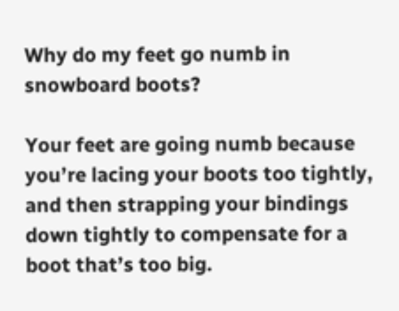Why do my feet go numb in snowboard boots?

Your feet are going numb because you’re lacing your boots too tightly, and then strapping your bindings down tightly to compensate for a boot that’s too big.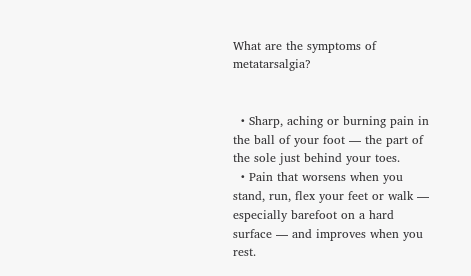What are the symptoms of metatarsalgia?


  • Sharp, aching or burning pain in the ball of your foot — the part of the sole just behind your toes.
  • Pain that worsens when you stand, run, flex your feet or walk — especially barefoot on a hard surface — and improves when you rest.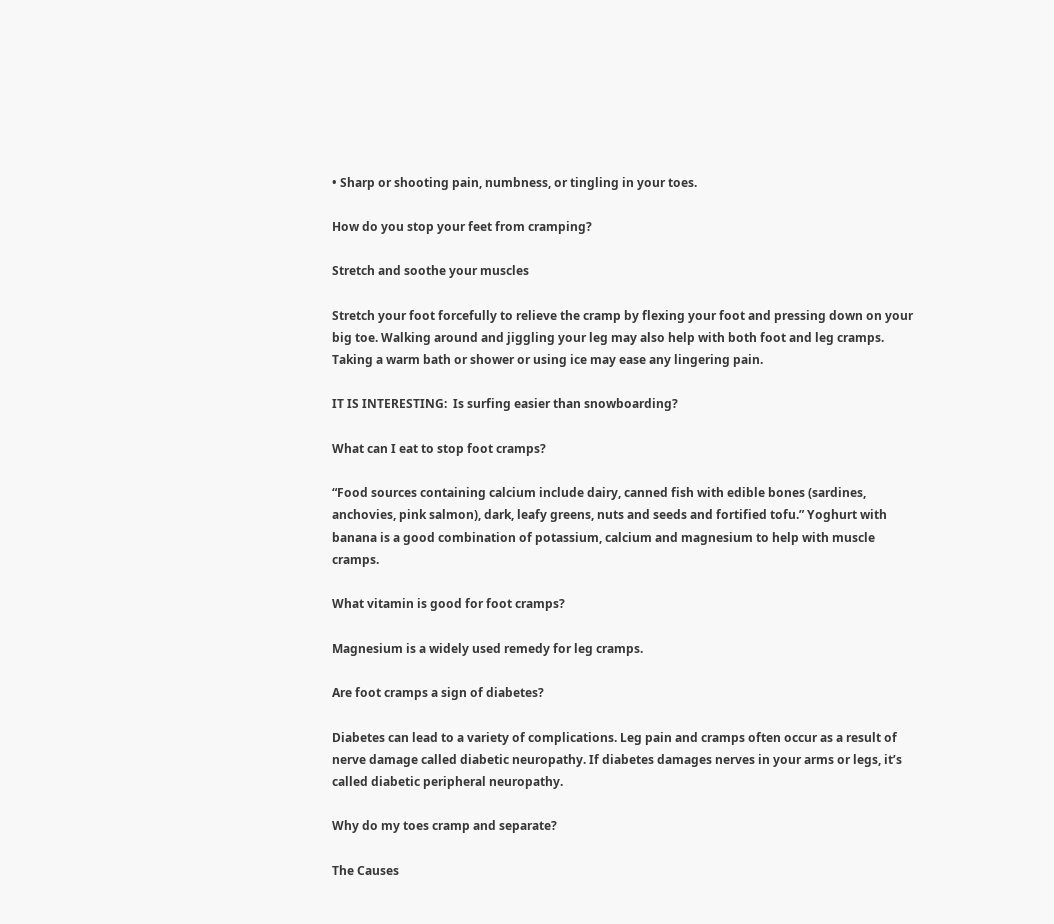• Sharp or shooting pain, numbness, or tingling in your toes.

How do you stop your feet from cramping?

Stretch and soothe your muscles

Stretch your foot forcefully to relieve the cramp by flexing your foot and pressing down on your big toe. Walking around and jiggling your leg may also help with both foot and leg cramps. Taking a warm bath or shower or using ice may ease any lingering pain.

IT IS INTERESTING:  Is surfing easier than snowboarding?

What can I eat to stop foot cramps?

“Food sources containing calcium include dairy, canned fish with edible bones (sardines, anchovies, pink salmon), dark, leafy greens, nuts and seeds and fortified tofu.” Yoghurt with banana is a good combination of potassium, calcium and magnesium to help with muscle cramps.

What vitamin is good for foot cramps?

Magnesium is a widely used remedy for leg cramps.

Are foot cramps a sign of diabetes?

Diabetes can lead to a variety of complications. Leg pain and cramps often occur as a result of nerve damage called diabetic neuropathy. If diabetes damages nerves in your arms or legs, it’s called diabetic peripheral neuropathy.

Why do my toes cramp and separate?

The Causes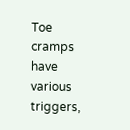Toe cramps have various triggers,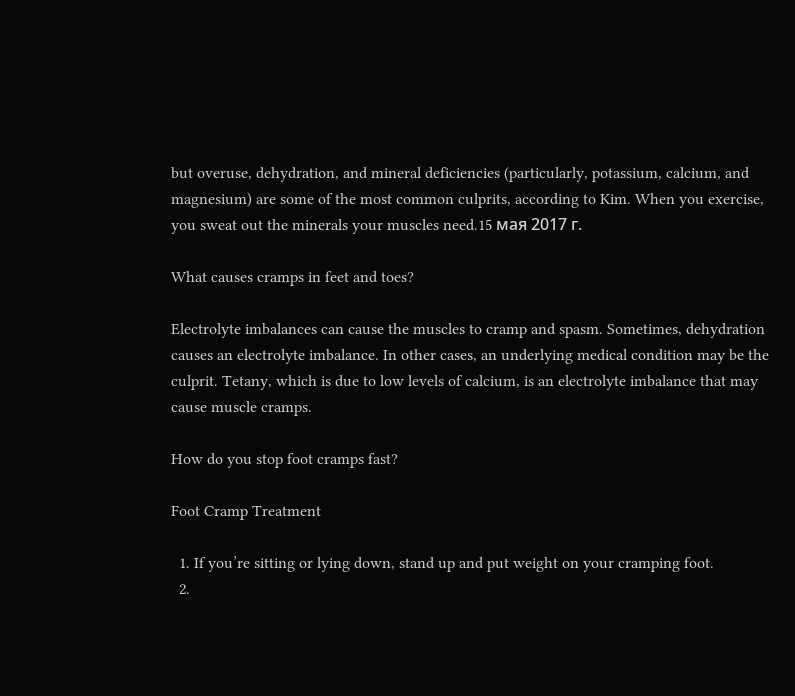but overuse, dehydration, and mineral deficiencies (particularly, potassium, calcium, and magnesium) are some of the most common culprits, according to Kim. When you exercise, you sweat out the minerals your muscles need.15 мая 2017 г.

What causes cramps in feet and toes?

Electrolyte imbalances can cause the muscles to cramp and spasm. Sometimes, dehydration causes an electrolyte imbalance. In other cases, an underlying medical condition may be the culprit. Tetany, which is due to low levels of calcium, is an electrolyte imbalance that may cause muscle cramps.

How do you stop foot cramps fast?

Foot Cramp Treatment

  1. If you’re sitting or lying down, stand up and put weight on your cramping foot.
  2.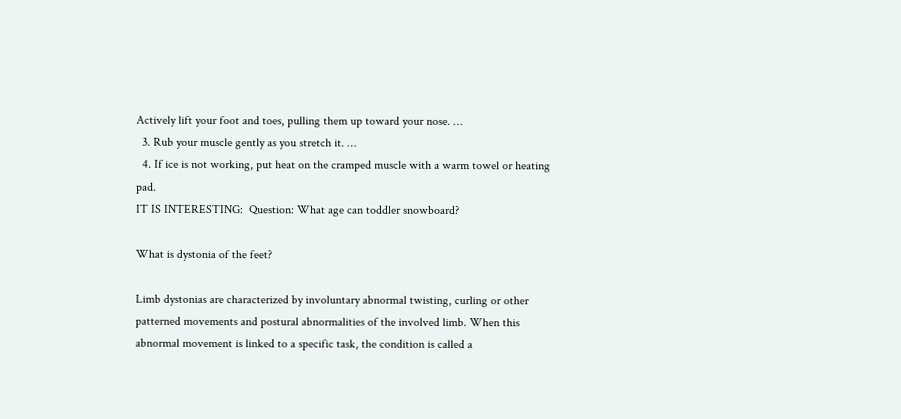Actively lift your foot and toes, pulling them up toward your nose. …
  3. Rub your muscle gently as you stretch it. …
  4. If ice is not working, put heat on the cramped muscle with a warm towel or heating pad.
IT IS INTERESTING:  Question: What age can toddler snowboard?

What is dystonia of the feet?

Limb dystonias are characterized by involuntary abnormal twisting, curling or other patterned movements and postural abnormalities of the involved limb. When this abnormal movement is linked to a specific task, the condition is called a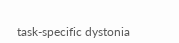task-specific dystonia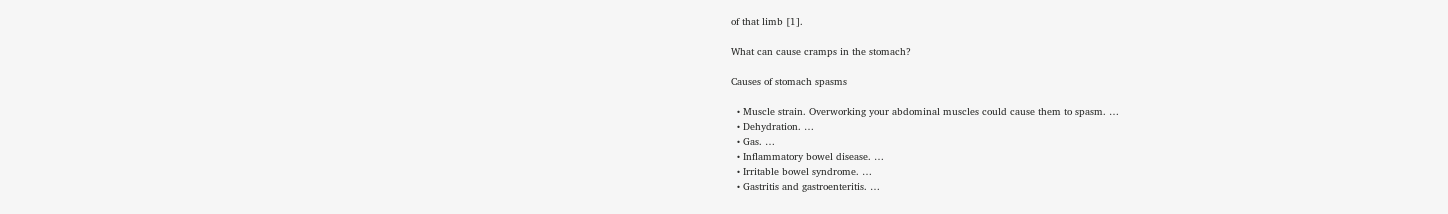of that limb [1].

What can cause cramps in the stomach?

Causes of stomach spasms

  • Muscle strain. Overworking your abdominal muscles could cause them to spasm. …
  • Dehydration. …
  • Gas. …
  • Inflammatory bowel disease. …
  • Irritable bowel syndrome. …
  • Gastritis and gastroenteritis. …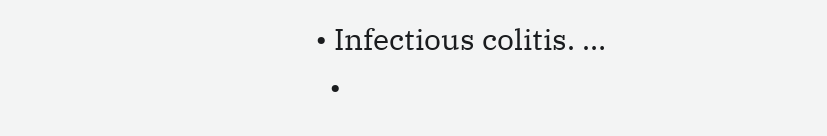• Infectious colitis. …
  •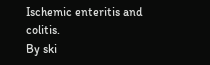Ischemic enteritis and colitis.
By ski